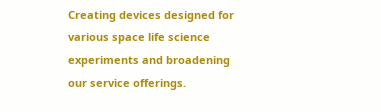Creating devices designed for various space life science experiments and broadening our service offerings.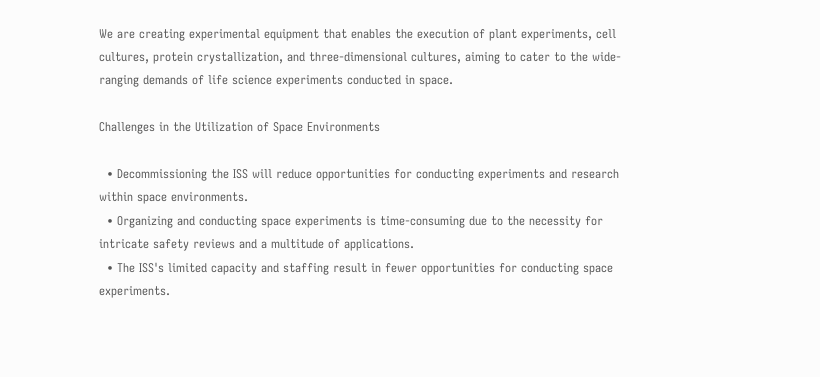We are creating experimental equipment that enables the execution of plant experiments, cell cultures, protein crystallization, and three-dimensional cultures, aiming to cater to the wide-ranging demands of life science experiments conducted in space.

Challenges in the Utilization of Space Environments

  • Decommissioning the ISS will reduce opportunities for conducting experiments and research within space environments.
  • Organizing and conducting space experiments is time-consuming due to the necessity for intricate safety reviews and a multitude of applications.
  • The ISS's limited capacity and staffing result in fewer opportunities for conducting space experiments.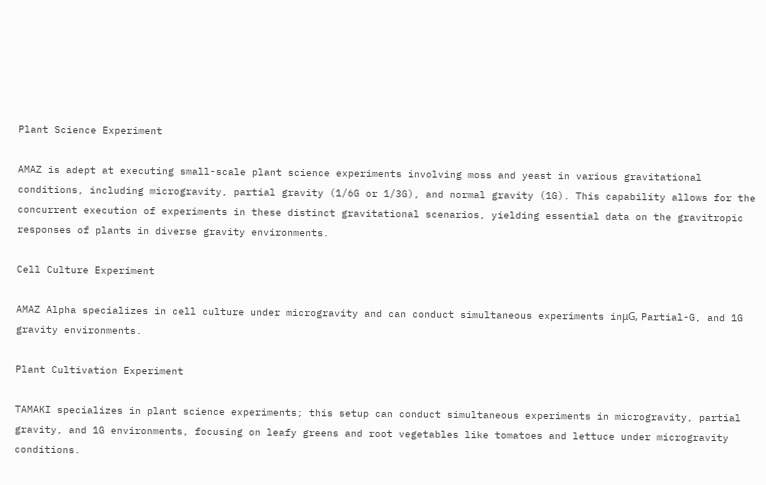Plant Science Experiment

AMAZ is adept at executing small-scale plant science experiments involving moss and yeast in various gravitational conditions, including microgravity, partial gravity (1/6G or 1/3G), and normal gravity (1G). This capability allows for the concurrent execution of experiments in these distinct gravitational scenarios, yielding essential data on the gravitropic responses of plants in diverse gravity environments.

Cell Culture Experiment

AMAZ Alpha specializes in cell culture under microgravity and can conduct simultaneous experiments inμG, Partial-G, and 1G gravity environments.

Plant Cultivation Experiment

TAMAKI specializes in plant science experiments; this setup can conduct simultaneous experiments in microgravity, partial gravity, and 1G environments, focusing on leafy greens and root vegetables like tomatoes and lettuce under microgravity conditions.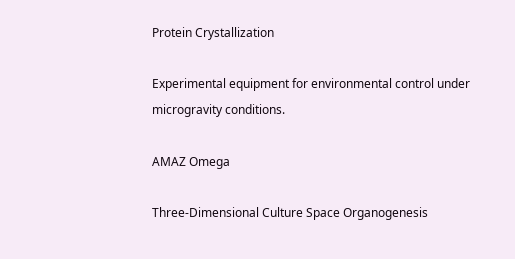Protein Crystallization

Experimental equipment for environmental control under microgravity conditions.

AMAZ Omega

Three-Dimensional Culture Space Organogenesis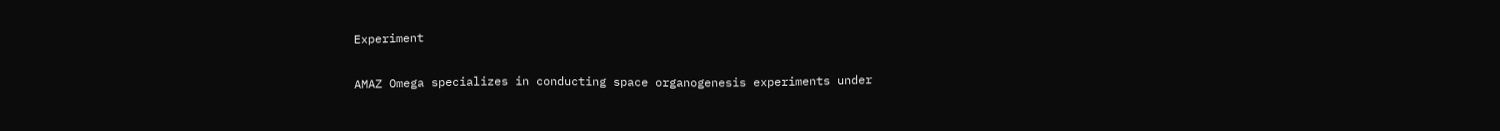Experiment

AMAZ Omega specializes in conducting space organogenesis experiments under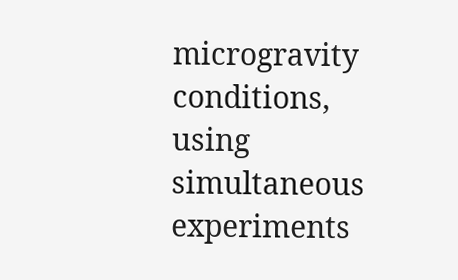microgravity conditions, using simultaneous experiments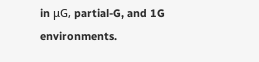in μG, partial-G, and 1G environments.